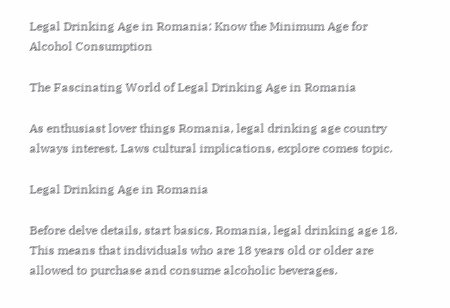Legal Drinking Age in Romania: Know the Minimum Age for Alcohol Consumption

The Fascinating World of Legal Drinking Age in Romania

As enthusiast lover things Romania, legal drinking age country always interest. Laws cultural implications, explore comes topic.

Legal Drinking Age in Romania

Before delve details, start basics. Romania, legal drinking age 18. This means that individuals who are 18 years old or older are allowed to purchase and consume alcoholic beverages.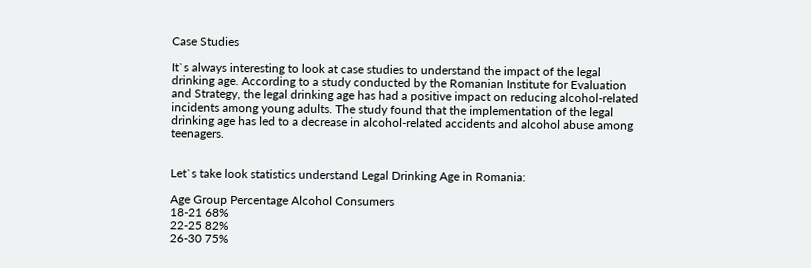Case Studies

It`s always interesting to look at case studies to understand the impact of the legal drinking age. According to a study conducted by the Romanian Institute for Evaluation and Strategy, the legal drinking age has had a positive impact on reducing alcohol-related incidents among young adults. The study found that the implementation of the legal drinking age has led to a decrease in alcohol-related accidents and alcohol abuse among teenagers.


Let`s take look statistics understand Legal Drinking Age in Romania:

Age Group Percentage Alcohol Consumers
18-21 68%
22-25 82%
26-30 75%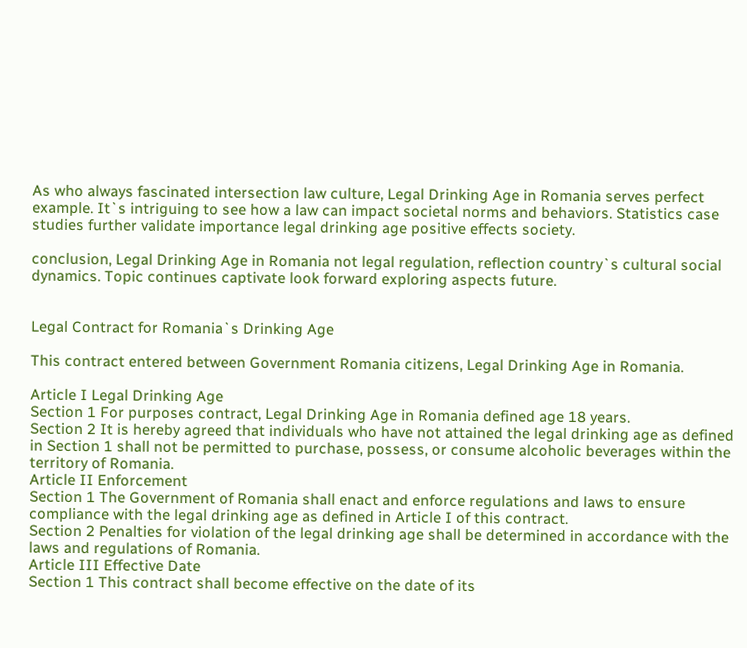As who always fascinated intersection law culture, Legal Drinking Age in Romania serves perfect example. It`s intriguing to see how a law can impact societal norms and behaviors. Statistics case studies further validate importance legal drinking age positive effects society.

conclusion, Legal Drinking Age in Romania not legal regulation, reflection country`s cultural social dynamics. Topic continues captivate look forward exploring aspects future.


Legal Contract for Romania`s Drinking Age

This contract entered between Government Romania citizens, Legal Drinking Age in Romania.

Article I Legal Drinking Age
Section 1 For purposes contract, Legal Drinking Age in Romania defined age 18 years.
Section 2 It is hereby agreed that individuals who have not attained the legal drinking age as defined in Section 1 shall not be permitted to purchase, possess, or consume alcoholic beverages within the territory of Romania.
Article II Enforcement
Section 1 The Government of Romania shall enact and enforce regulations and laws to ensure compliance with the legal drinking age as defined in Article I of this contract.
Section 2 Penalties for violation of the legal drinking age shall be determined in accordance with the laws and regulations of Romania.
Article III Effective Date
Section 1 This contract shall become effective on the date of its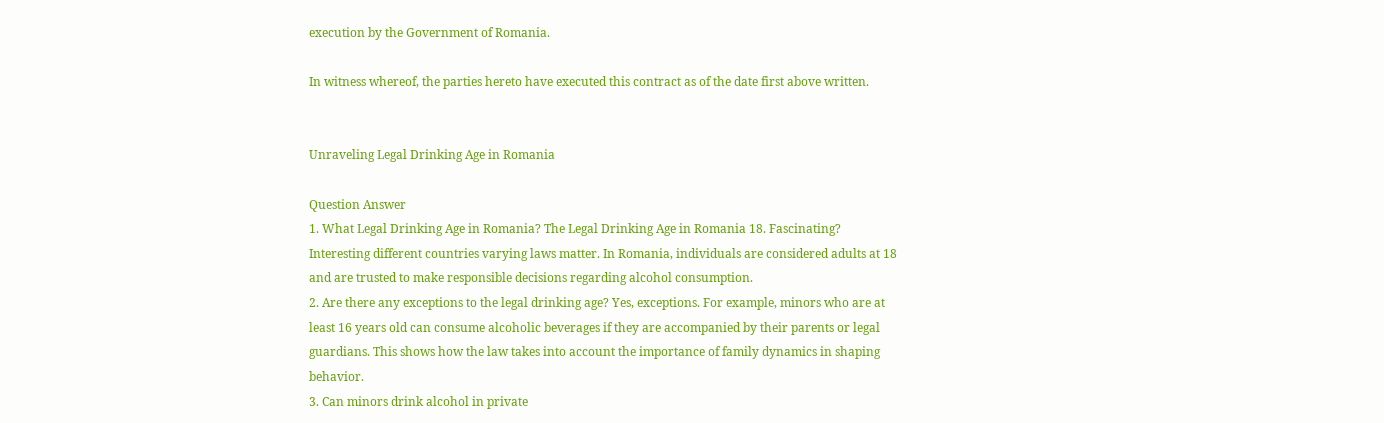execution by the Government of Romania.

In witness whereof, the parties hereto have executed this contract as of the date first above written.


Unraveling Legal Drinking Age in Romania

Question Answer
1. What Legal Drinking Age in Romania? The Legal Drinking Age in Romania 18. Fascinating? Interesting different countries varying laws matter. In Romania, individuals are considered adults at 18 and are trusted to make responsible decisions regarding alcohol consumption.
2. Are there any exceptions to the legal drinking age? Yes, exceptions. For example, minors who are at least 16 years old can consume alcoholic beverages if they are accompanied by their parents or legal guardians. This shows how the law takes into account the importance of family dynamics in shaping behavior.
3. Can minors drink alcohol in private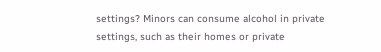settings? Minors can consume alcohol in private settings, such as their homes or private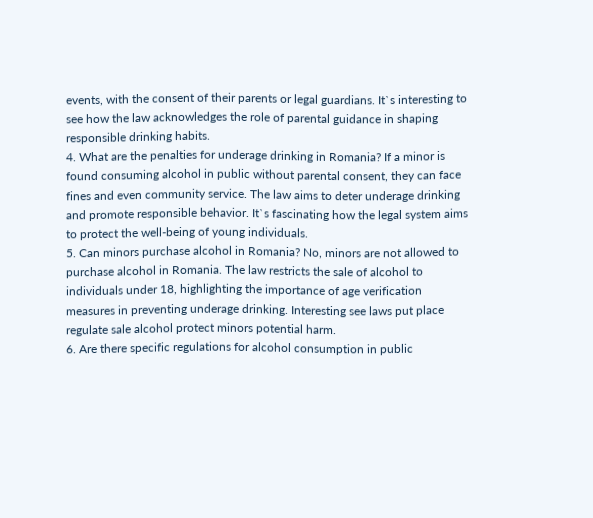events, with the consent of their parents or legal guardians. It`s interesting to see how the law acknowledges the role of parental guidance in shaping responsible drinking habits.
4. What are the penalties for underage drinking in Romania? If a minor is found consuming alcohol in public without parental consent, they can face fines and even community service. The law aims to deter underage drinking and promote responsible behavior. It`s fascinating how the legal system aims to protect the well-being of young individuals.
5. Can minors purchase alcohol in Romania? No, minors are not allowed to purchase alcohol in Romania. The law restricts the sale of alcohol to individuals under 18, highlighting the importance of age verification measures in preventing underage drinking. Interesting see laws put place regulate sale alcohol protect minors potential harm.
6. Are there specific regulations for alcohol consumption in public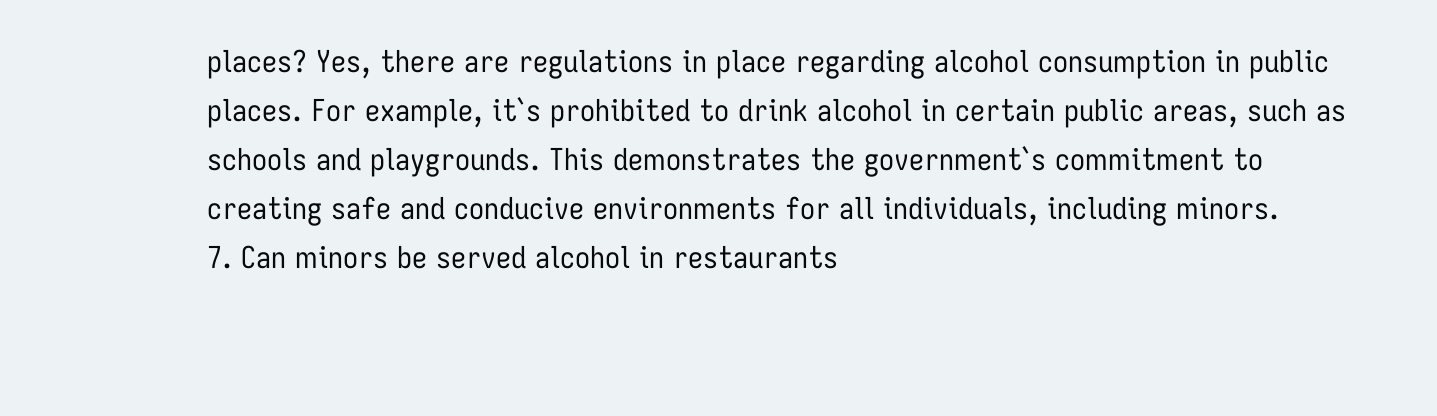places? Yes, there are regulations in place regarding alcohol consumption in public places. For example, it`s prohibited to drink alcohol in certain public areas, such as schools and playgrounds. This demonstrates the government`s commitment to creating safe and conducive environments for all individuals, including minors.
7. Can minors be served alcohol in restaurants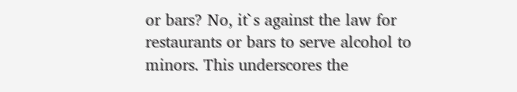or bars? No, it`s against the law for restaurants or bars to serve alcohol to minors. This underscores the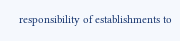responsibility of establishments to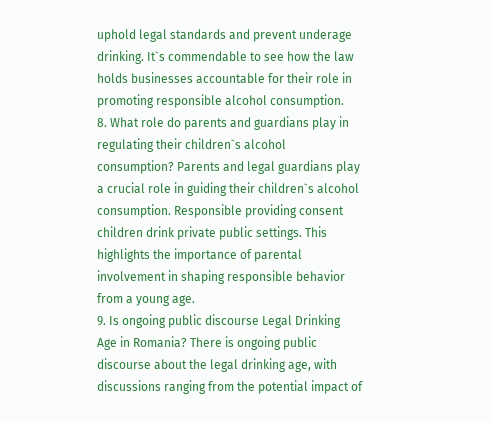uphold legal standards and prevent underage drinking. It`s commendable to see how the law holds businesses accountable for their role in promoting responsible alcohol consumption.
8. What role do parents and guardians play in regulating their children`s alcohol consumption? Parents and legal guardians play a crucial role in guiding their children`s alcohol consumption. Responsible providing consent children drink private public settings. This highlights the importance of parental involvement in shaping responsible behavior from a young age.
9. Is ongoing public discourse Legal Drinking Age in Romania? There is ongoing public discourse about the legal drinking age, with discussions ranging from the potential impact of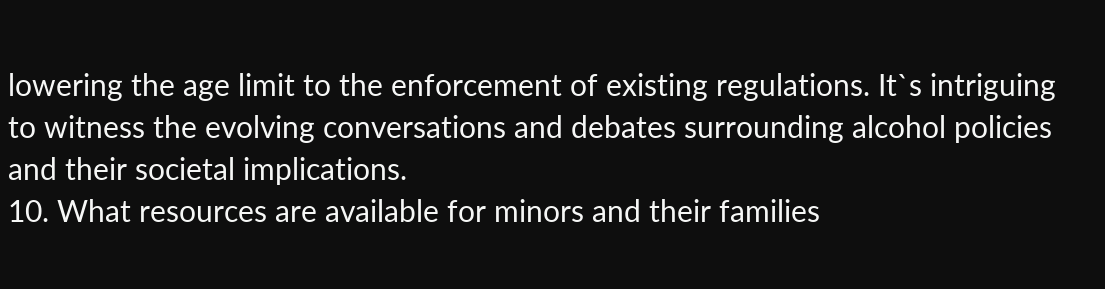lowering the age limit to the enforcement of existing regulations. It`s intriguing to witness the evolving conversations and debates surrounding alcohol policies and their societal implications.
10. What resources are available for minors and their families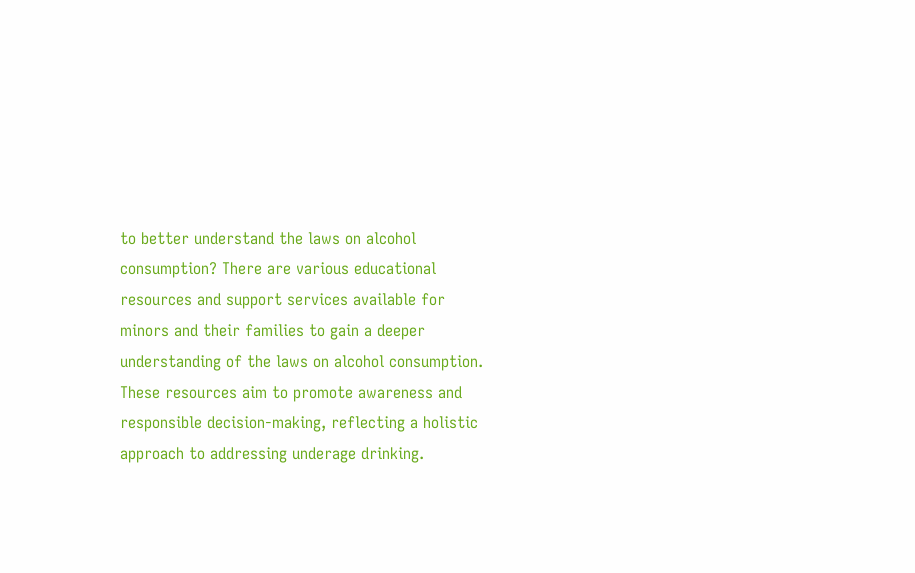to better understand the laws on alcohol consumption? There are various educational resources and support services available for minors and their families to gain a deeper understanding of the laws on alcohol consumption. These resources aim to promote awareness and responsible decision-making, reflecting a holistic approach to addressing underage drinking.